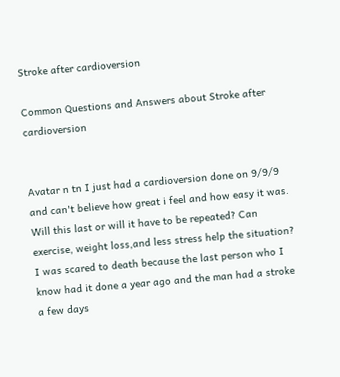Stroke after cardioversion

Common Questions and Answers about Stroke after cardioversion


Avatar n tn I just had a cardioversion done on 9/9/9 and can't believe how great i feel and how easy it was. Will this last or will it have to be repeated? Can exercise, weight loss,and less stress help the situation? I was scared to death because the last person who I know had it done a year ago and the man had a stroke a few days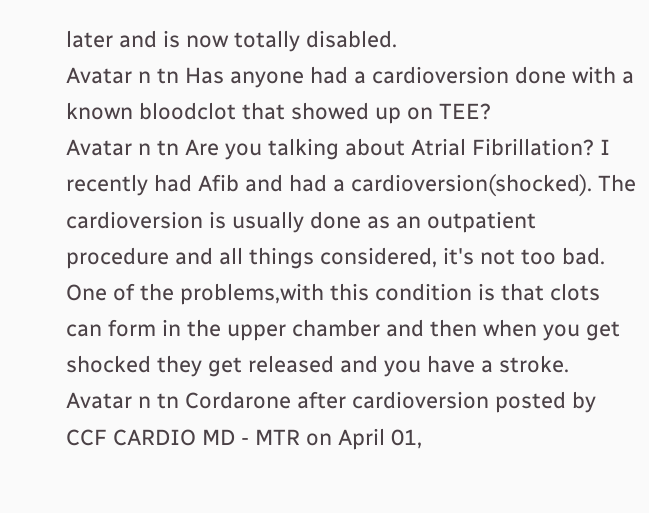later and is now totally disabled.
Avatar n tn Has anyone had a cardioversion done with a known bloodclot that showed up on TEE?
Avatar n tn Are you talking about Atrial Fibrillation? I recently had Afib and had a cardioversion(shocked). The cardioversion is usually done as an outpatient procedure and all things considered, it's not too bad. One of the problems,with this condition is that clots can form in the upper chamber and then when you get shocked they get released and you have a stroke.
Avatar n tn Cordarone after cardioversion posted by CCF CARDIO MD - MTR on April 01,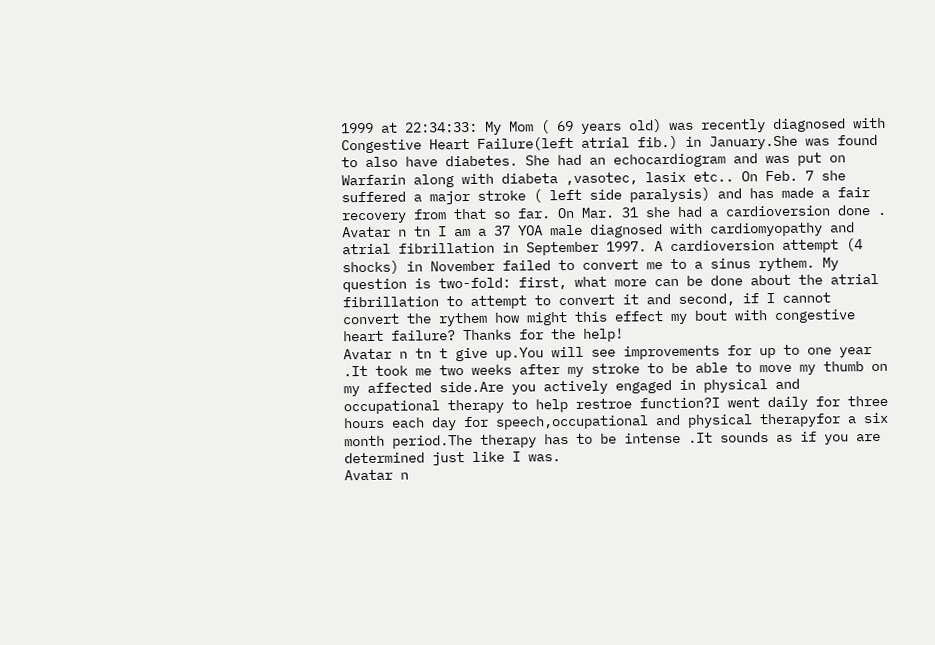1999 at 22:34:33: My Mom ( 69 years old) was recently diagnosed with Congestive Heart Failure(left atrial fib.) in January.She was found to also have diabetes. She had an echocardiogram and was put on Warfarin along with diabeta ,vasotec, lasix etc.. On Feb. 7 she suffered a major stroke ( left side paralysis) and has made a fair recovery from that so far. On Mar. 31 she had a cardioversion done .
Avatar n tn I am a 37 YOA male diagnosed with cardiomyopathy and atrial fibrillation in September 1997. A cardioversion attempt (4 shocks) in November failed to convert me to a sinus rythem. My question is two-fold: first, what more can be done about the atrial fibrillation to attempt to convert it and second, if I cannot convert the rythem how might this effect my bout with congestive heart failure? Thanks for the help!
Avatar n tn t give up.You will see improvements for up to one year .It took me two weeks after my stroke to be able to move my thumb on my affected side.Are you actively engaged in physical and occupational therapy to help restroe function?I went daily for three hours each day for speech,occupational and physical therapyfor a six month period.The therapy has to be intense .It sounds as if you are determined just like I was.
Avatar n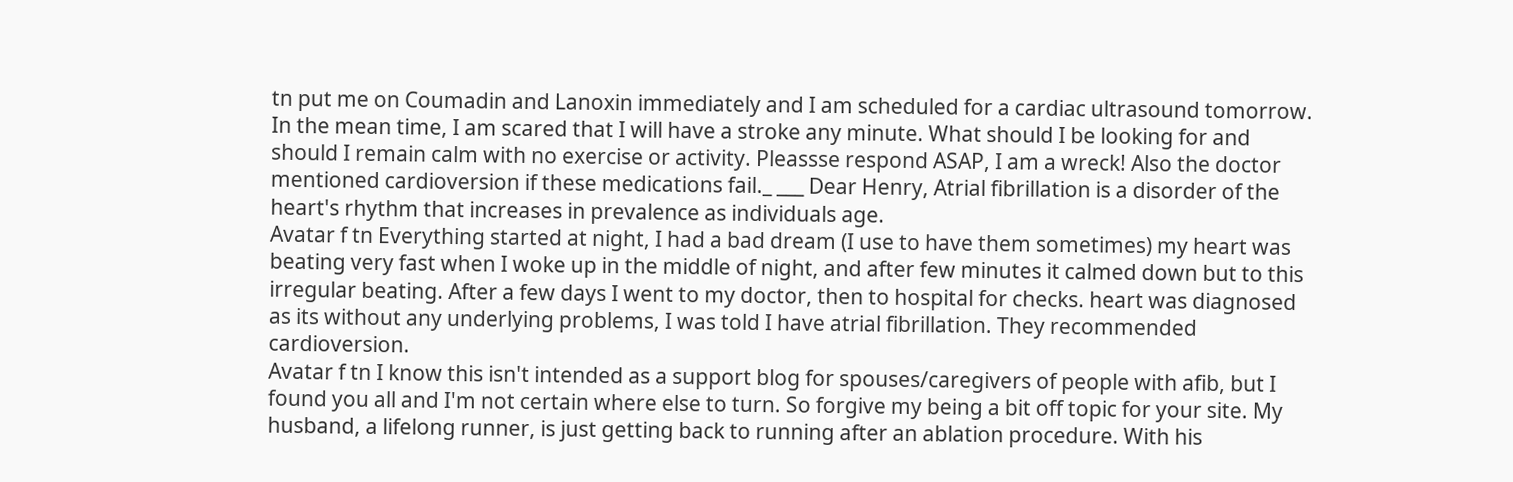tn put me on Coumadin and Lanoxin immediately and I am scheduled for a cardiac ultrasound tomorrow. In the mean time, I am scared that I will have a stroke any minute. What should I be looking for and should I remain calm with no exercise or activity. Pleassse respond ASAP, I am a wreck! Also the doctor mentioned cardioversion if these medications fail._ ___ Dear Henry, Atrial fibrillation is a disorder of the heart's rhythm that increases in prevalence as individuals age.
Avatar f tn Everything started at night, I had a bad dream (I use to have them sometimes) my heart was beating very fast when I woke up in the middle of night, and after few minutes it calmed down but to this irregular beating. After a few days I went to my doctor, then to hospital for checks. heart was diagnosed as its without any underlying problems, I was told I have atrial fibrillation. They recommended cardioversion.
Avatar f tn I know this isn't intended as a support blog for spouses/caregivers of people with afib, but I found you all and I'm not certain where else to turn. So forgive my being a bit off topic for your site. My husband, a lifelong runner, is just getting back to running after an ablation procedure. With his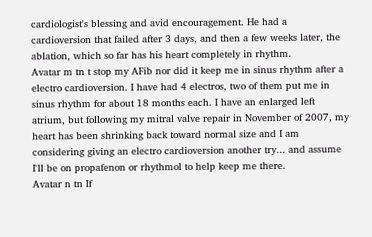cardiologist's blessing and avid encouragement. He had a cardioversion that failed after 3 days, and then a few weeks later, the ablation, which so far has his heart completely in rhythm.
Avatar m tn t stop my AFib nor did it keep me in sinus rhythm after a electro cardioversion. I have had 4 electros, two of them put me in sinus rhythm for about 18 months each. I have an enlarged left atrium, but following my mitral valve repair in November of 2007, my heart has been shrinking back toward normal size and I am considering giving an electro cardioversion another try... and assume I'll be on propafenon or rhythmol to help keep me there.
Avatar n tn If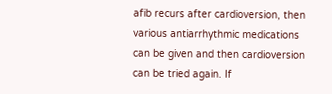afib recurs after cardioversion, then various antiarrhythmic medications can be given and then cardioversion can be tried again. If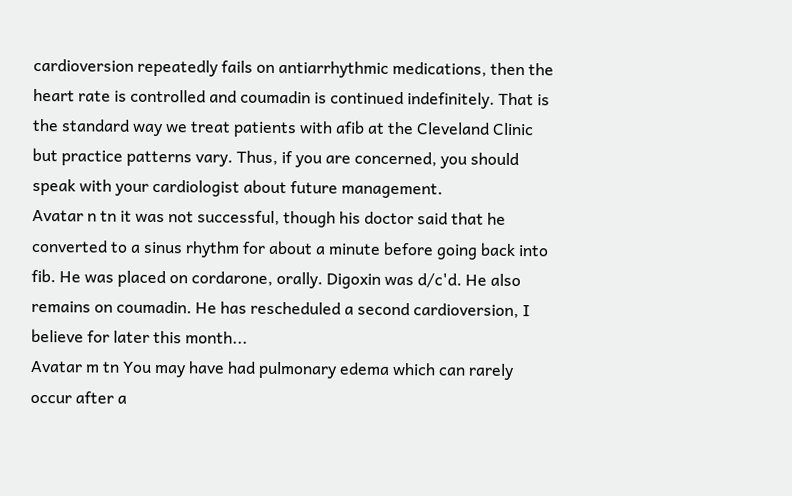cardioversion repeatedly fails on antiarrhythmic medications, then the heart rate is controlled and coumadin is continued indefinitely. That is the standard way we treat patients with afib at the Cleveland Clinic but practice patterns vary. Thus, if you are concerned, you should speak with your cardiologist about future management.
Avatar n tn it was not successful, though his doctor said that he converted to a sinus rhythm for about a minute before going back into fib. He was placed on cordarone, orally. Digoxin was d/c'd. He also remains on coumadin. He has rescheduled a second cardioversion, I believe for later this month...
Avatar m tn You may have had pulmonary edema which can rarely occur after a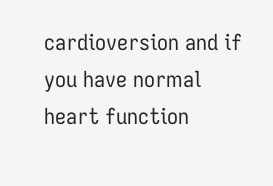cardioversion and if you have normal heart function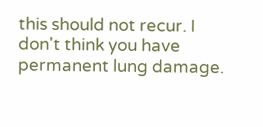this should not recur. I don't think you have permanent lung damage.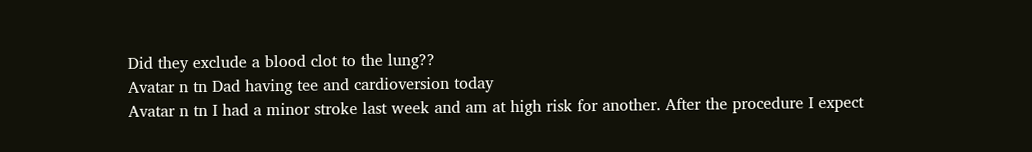Did they exclude a blood clot to the lung??
Avatar n tn Dad having tee and cardioversion today
Avatar n tn I had a minor stroke last week and am at high risk for another. After the procedure I expect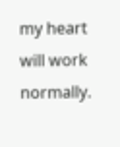my heart will work normally.